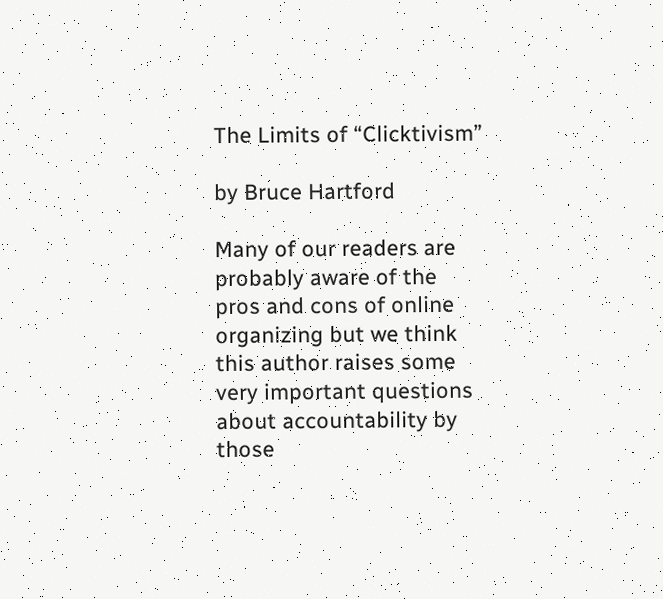The Limits of “Clicktivism”

by Bruce Hartford

Many of our readers are probably aware of the pros and cons of online organizing but we think this author raises some very important questions about accountability by those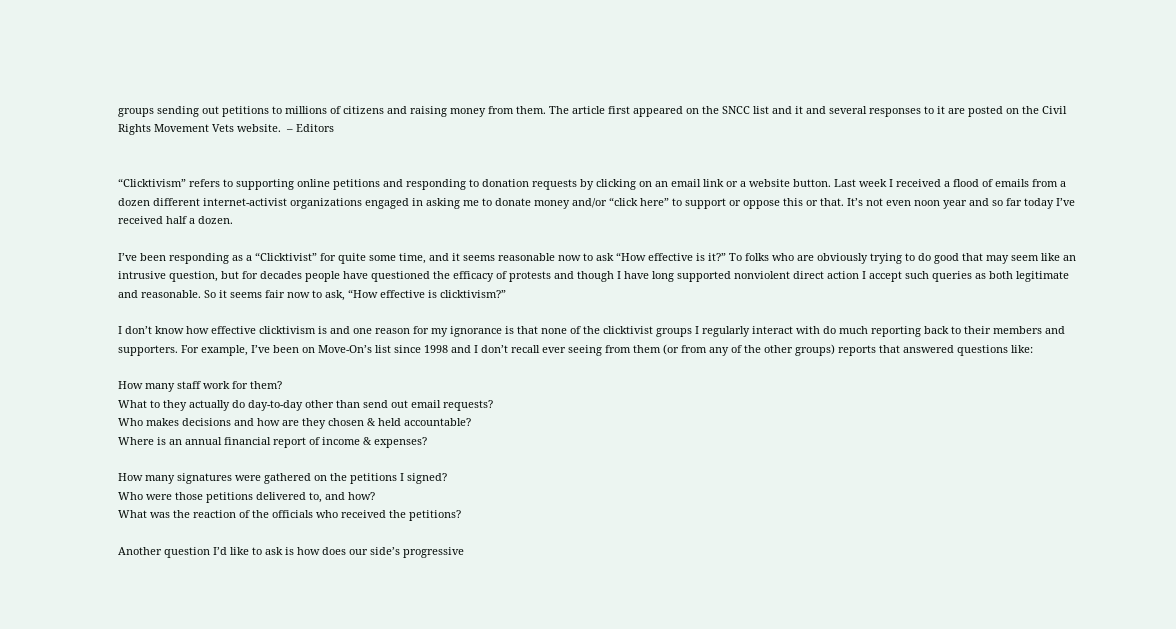groups sending out petitions to millions of citizens and raising money from them. The article first appeared on the SNCC list and it and several responses to it are posted on the Civil Rights Movement Vets website.  – Editors


“Clicktivism” refers to supporting online petitions and responding to donation requests by clicking on an email link or a website button. Last week I received a flood of emails from a dozen different internet-activist organizations engaged in asking me to donate money and/or “click here” to support or oppose this or that. It’s not even noon year and so far today I’ve received half a dozen.

I’ve been responding as a “Clicktivist” for quite some time, and it seems reasonable now to ask “How effective is it?” To folks who are obviously trying to do good that may seem like an intrusive question, but for decades people have questioned the efficacy of protests and though I have long supported nonviolent direct action I accept such queries as both legitimate and reasonable. So it seems fair now to ask, “How effective is clicktivism?”

I don’t know how effective clicktivism is and one reason for my ignorance is that none of the clicktivist groups I regularly interact with do much reporting back to their members and supporters. For example, I’ve been on Move-On’s list since 1998 and I don’t recall ever seeing from them (or from any of the other groups) reports that answered questions like:

How many staff work for them?
What to they actually do day-to-day other than send out email requests?
Who makes decisions and how are they chosen & held accountable?
Where is an annual financial report of income & expenses?

How many signatures were gathered on the petitions I signed?
Who were those petitions delivered to, and how?
What was the reaction of the officials who received the petitions?

Another question I’d like to ask is how does our side’s progressive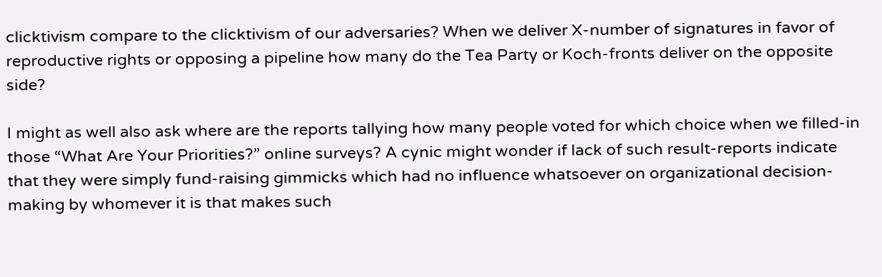clicktivism compare to the clicktivism of our adversaries? When we deliver X-number of signatures in favor of reproductive rights or opposing a pipeline how many do the Tea Party or Koch-fronts deliver on the opposite side?

I might as well also ask where are the reports tallying how many people voted for which choice when we filled-in those “What Are Your Priorities?” online surveys? A cynic might wonder if lack of such result-reports indicate that they were simply fund-raising gimmicks which had no influence whatsoever on organizational decision-making by whomever it is that makes such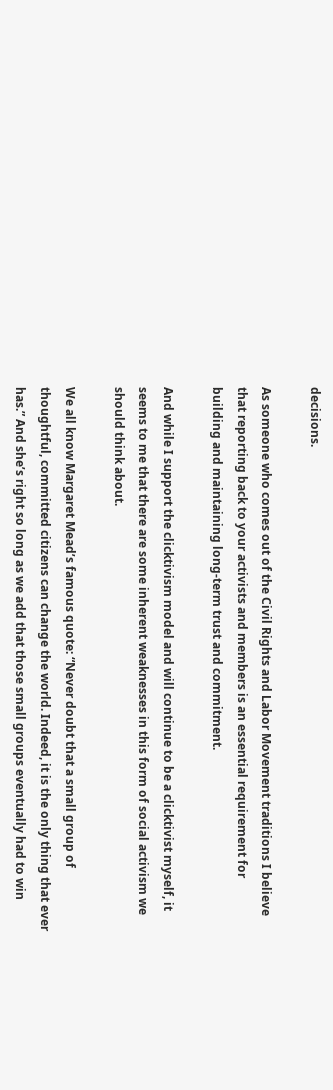decisions.

As someone who comes out of the Civil Rights and Labor Movement traditions I believe that reporting back to your activists and members is an essential requirement for building and maintaining long-term trust and commitment.

And while I support the clicktivism model and will continue to be a clicktivist myself, it seems to me that there are some inherent weaknesses in this form of social activism we should think about.

We all know Margaret Mead’s famous quote: “Never doubt that a small group of thoughtful, committed citizens can change the world. Indeed, it is the only thing that ever has.” And she’s right so long as we add that those small groups eventually had to win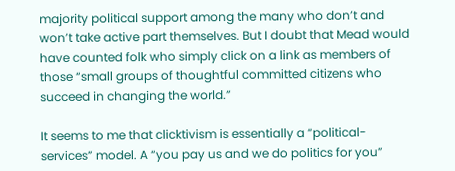majority political support among the many who don’t and won’t take active part themselves. But I doubt that Mead would have counted folk who simply click on a link as members of those “small groups of thoughtful committed citizens who succeed in changing the world.”

It seems to me that clicktivism is essentially a “political-services” model. A “you pay us and we do politics for you”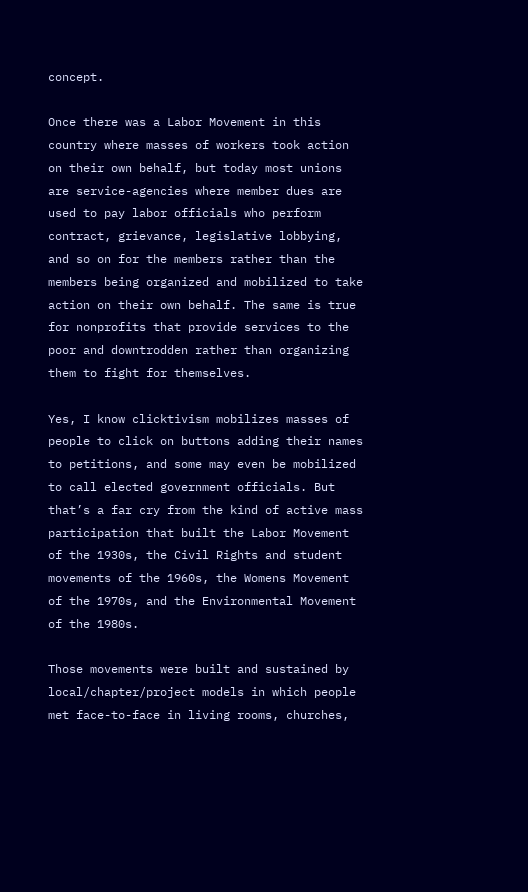concept.

Once there was a Labor Movement in this country where masses of workers took action on their own behalf, but today most unions are service-agencies where member dues are used to pay labor officials who perform contract, grievance, legislative lobbying, and so on for the members rather than the members being organized and mobilized to take action on their own behalf. The same is true for nonprofits that provide services to the poor and downtrodden rather than organizing them to fight for themselves.

Yes, I know clicktivism mobilizes masses of people to click on buttons adding their names to petitions, and some may even be mobilized to call elected government officials. But that’s a far cry from the kind of active mass participation that built the Labor Movement of the 1930s, the Civil Rights and student movements of the 1960s, the Womens Movement of the 1970s, and the Environmental Movement of the 1980s.

Those movements were built and sustained by local/chapter/project models in which people met face-to-face in living rooms, churches,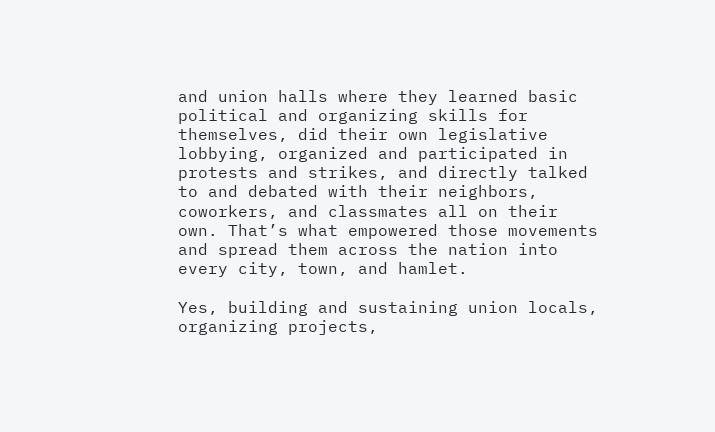and union halls where they learned basic political and organizing skills for themselves, did their own legislative lobbying, organized and participated in protests and strikes, and directly talked to and debated with their neighbors, coworkers, and classmates all on their own. That’s what empowered those movements and spread them across the nation into every city, town, and hamlet.

Yes, building and sustaining union locals, organizing projects,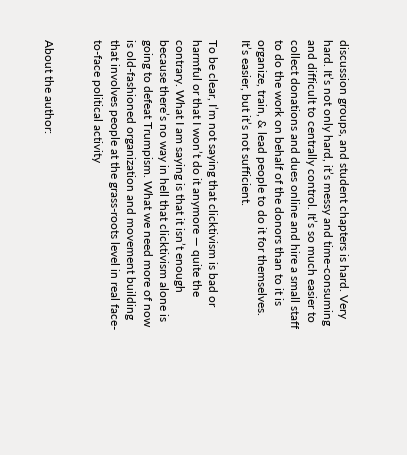discussion groups, and student chapters is hard. Very hard. It’s not only hard, it’s messy and time-consuming and difficult to centrally control. It’s so much easier to collect donations and dues online and hire a small staff to do the work on behalf of the donors than to it is organize, train, & lead people to do it for themselves. It’s easier, but it’s not sufficient.

To be clear, I’m not saying that clicktivism is bad or harmful or that I won’t do it anymore — quite the contrary. What I am saying is that it isn’t enough because there’s no way in hell that clicktivism alone is going to defeat Trumpism. What we need more of now is old-fashioned organization and movement building that involves people at the grass-roots level in real face-to-face political activity


About the author: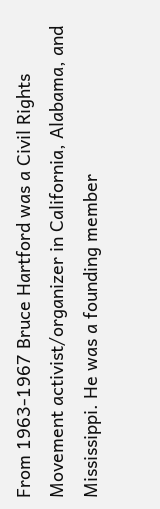From 1963-1967 Bruce Hartford was a Civil Rights Movement activist/organizer in California, Alabama, and Mississippi. He was a founding member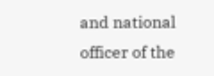and national officer of the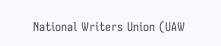National Writers Union (UAW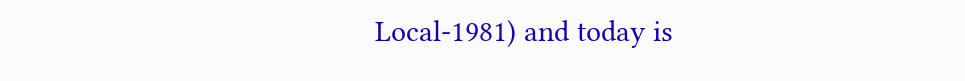Local-1981) and today is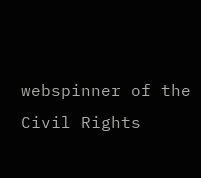webspinner of the Civil Rights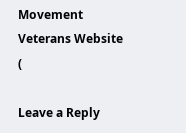Movement Veterans Website (

Leave a Reply